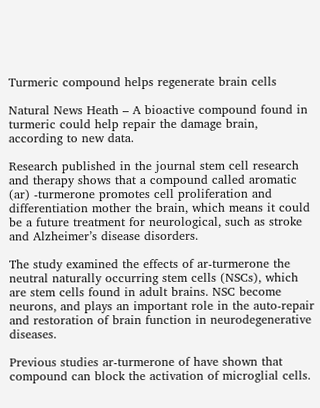Turmeric compound helps regenerate brain cells

Natural News Heath – A bioactive compound found in turmeric could help repair the damage brain, according to new data.

Research published in the journal stem cell research and therapy shows that a compound called aromatic (ar) -turmerone promotes cell proliferation and differentiation mother the brain, which means it could be a future treatment for neurological, such as stroke and Alzheimer’s disease disorders.

The study examined the effects of ar-turmerone the neutral naturally occurring stem cells (NSCs), which are stem cells found in adult brains. NSC become neurons, and plays an important role in the auto-repair and restoration of brain function in neurodegenerative diseases.

Previous studies ar-turmerone of have shown that compound can block the activation of microglial cells.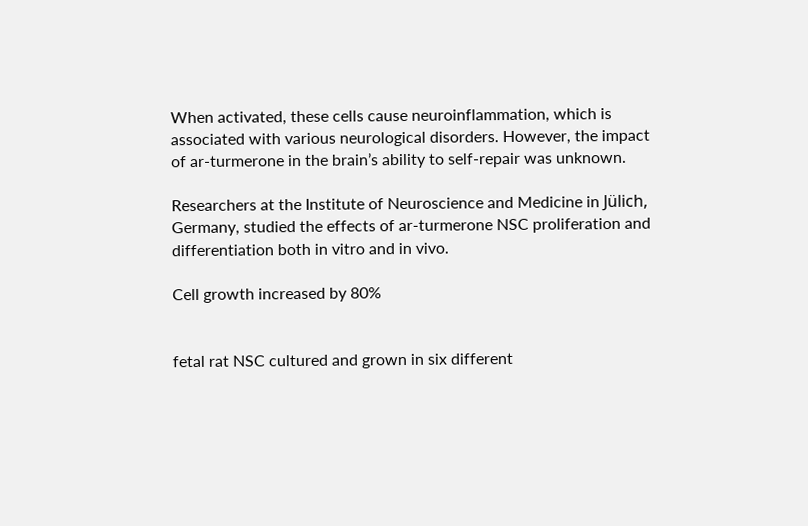When activated, these cells cause neuroinflammation, which is associated with various neurological disorders. However, the impact of ar-turmerone in the brain’s ability to self-repair was unknown.

Researchers at the Institute of Neuroscience and Medicine in Jülich, Germany, studied the effects of ar-turmerone NSC proliferation and differentiation both in vitro and in vivo.

Cell growth increased by 80%


fetal rat NSC cultured and grown in six different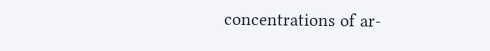concentrations of ar-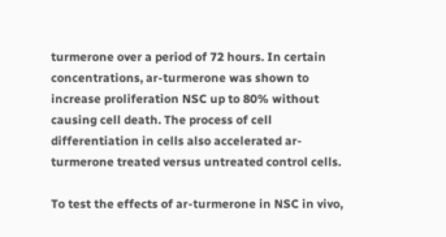turmerone over a period of 72 hours. In certain concentrations, ar-turmerone was shown to increase proliferation NSC up to 80% without causing cell death. The process of cell differentiation in cells also accelerated ar-turmerone treated versus untreated control cells.

To test the effects of ar-turmerone in NSC in vivo,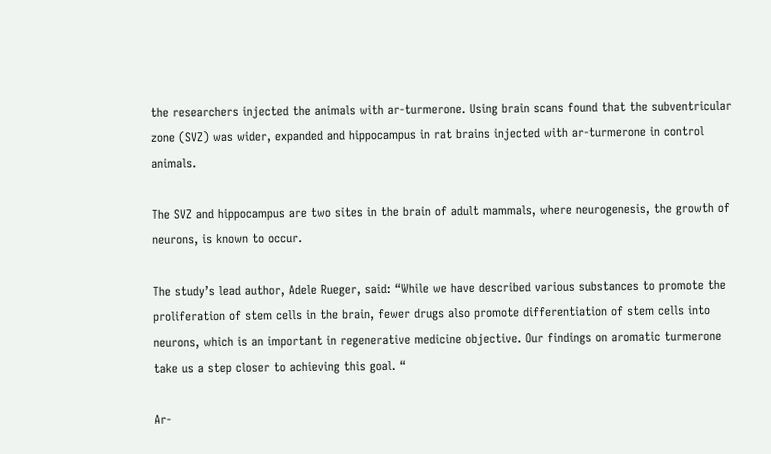the researchers injected the animals with ar-turmerone. Using brain scans found that the subventricular zone (SVZ) was wider, expanded and hippocampus in rat brains injected with ar-turmerone in control animals.

The SVZ and hippocampus are two sites in the brain of adult mammals, where neurogenesis, the growth of neurons, is known to occur.

The study’s lead author, Adele Rueger, said: “While we have described various substances to promote the proliferation of stem cells in the brain, fewer drugs also promote differentiation of stem cells into neurons, which is an important in regenerative medicine objective. Our findings on aromatic turmerone take us a step closer to achieving this goal. “

Ar-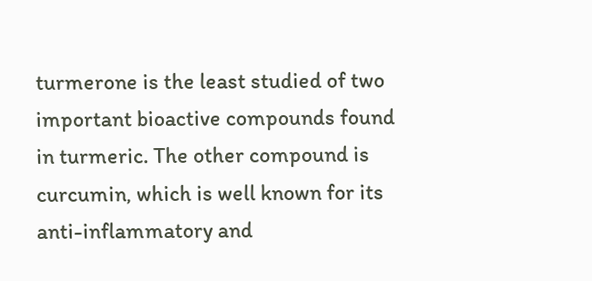turmerone is the least studied of two important bioactive compounds found in turmeric. The other compound is curcumin, which is well known for its anti-inflammatory and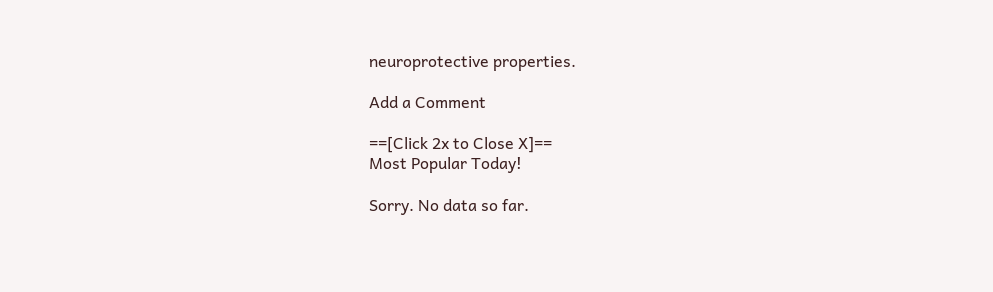neuroprotective properties.

Add a Comment

==[Click 2x to Close X]==
Most Popular Today!

Sorry. No data so far.